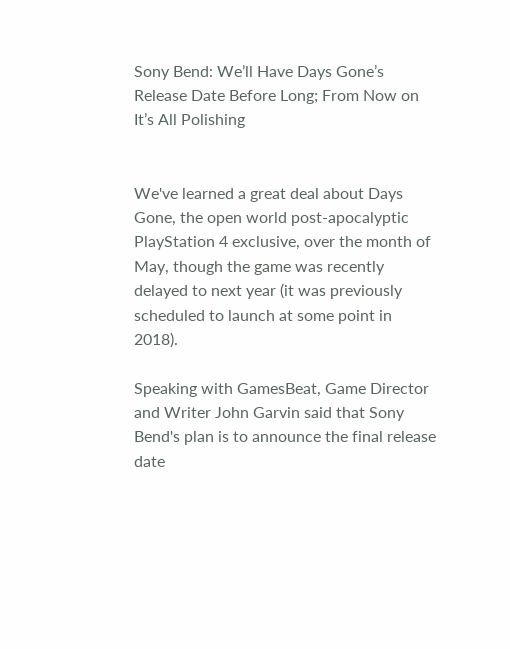Sony Bend: We’ll Have Days Gone’s Release Date Before Long; From Now on It’s All Polishing


We've learned a great deal about Days Gone, the open world post-apocalyptic PlayStation 4 exclusive, over the month of May, though the game was recently delayed to next year (it was previously scheduled to launch at some point in 2018).

Speaking with GamesBeat, Game Director and Writer John Garvin said that Sony Bend's plan is to announce the final release date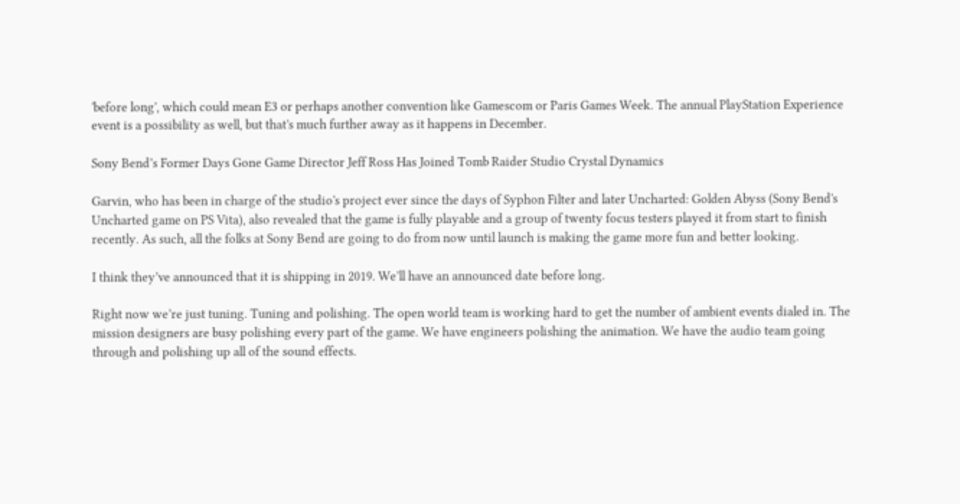'before long', which could mean E3 or perhaps another convention like Gamescom or Paris Games Week. The annual PlayStation Experience event is a possibility as well, but that's much further away as it happens in December.

Sony Bend’s Former Days Gone Game Director Jeff Ross Has Joined Tomb Raider Studio Crystal Dynamics

Garvin, who has been in charge of the studio's project ever since the days of Syphon Filter and later Uncharted: Golden Abyss (Sony Bend's Uncharted game on PS Vita), also revealed that the game is fully playable and a group of twenty focus testers played it from start to finish recently. As such, all the folks at Sony Bend are going to do from now until launch is making the game more fun and better looking.

I think they’ve announced that it is shipping in 2019. We’ll have an announced date before long.

Right now we’re just tuning. Tuning and polishing. The open world team is working hard to get the number of ambient events dialed in. The mission designers are busy polishing every part of the game. We have engineers polishing the animation. We have the audio team going through and polishing up all of the sound effects.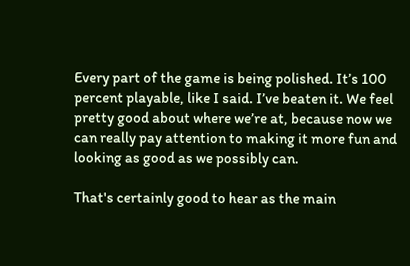Every part of the game is being polished. It’s 100 percent playable, like I said. I’ve beaten it. We feel pretty good about where we’re at, because now we can really pay attention to making it more fun and looking as good as we possibly can.

That's certainly good to hear as the main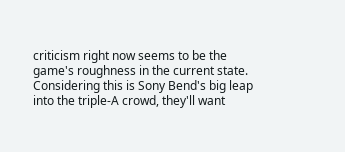criticism right now seems to be the game's roughness in the current state. Considering this is Sony Bend's big leap into the triple-A crowd, they'll want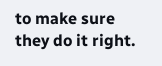to make sure they do it right.